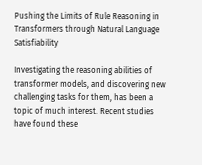Pushing the Limits of Rule Reasoning in Transformers through Natural Language Satisfiability

Investigating the reasoning abilities of transformer models, and discovering new challenging tasks for them, has been a topic of much interest. Recent studies have found these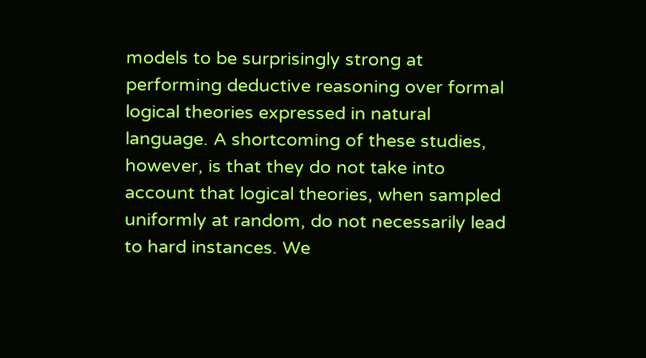models to be surprisingly strong at performing deductive reasoning over formal logical theories expressed in natural language. A shortcoming of these studies, however, is that they do not take into account that logical theories, when sampled uniformly at random, do not necessarily lead to hard instances. We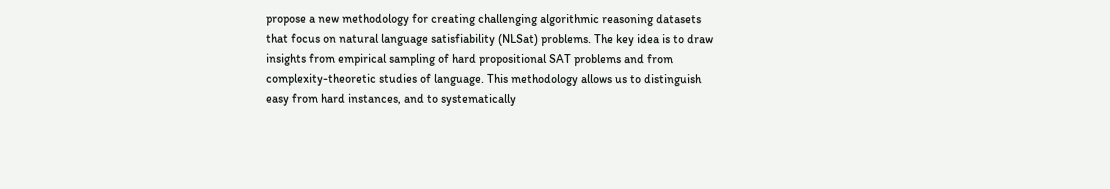propose a new methodology for creating challenging algorithmic reasoning datasets that focus on natural language satisfiability (NLSat) problems. The key idea is to draw insights from empirical sampling of hard propositional SAT problems and from complexity-theoretic studies of language. This methodology allows us to distinguish easy from hard instances, and to systematically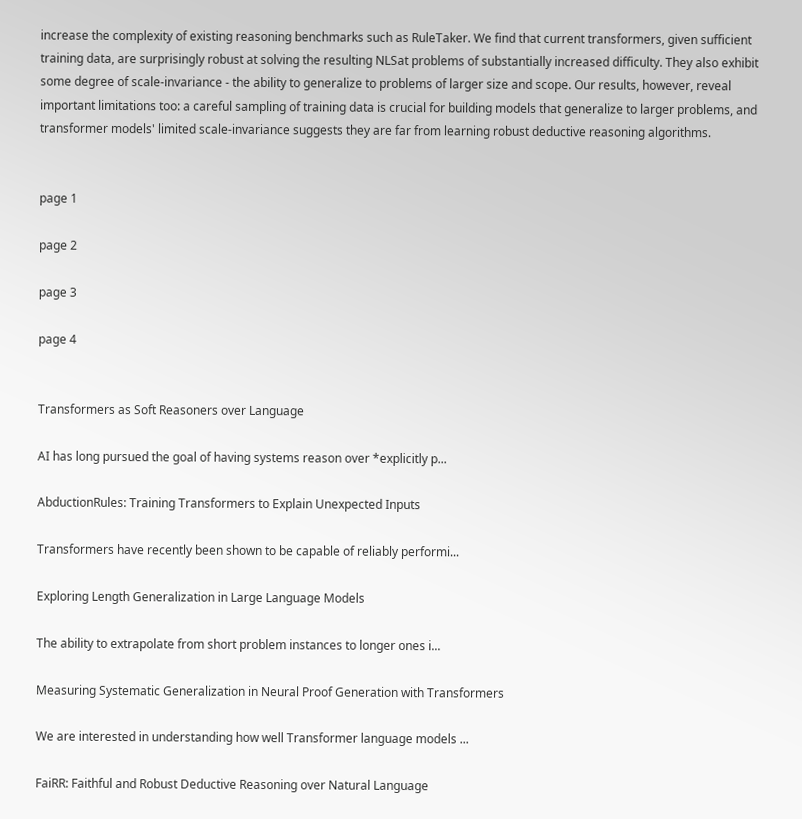increase the complexity of existing reasoning benchmarks such as RuleTaker. We find that current transformers, given sufficient training data, are surprisingly robust at solving the resulting NLSat problems of substantially increased difficulty. They also exhibit some degree of scale-invariance - the ability to generalize to problems of larger size and scope. Our results, however, reveal important limitations too: a careful sampling of training data is crucial for building models that generalize to larger problems, and transformer models' limited scale-invariance suggests they are far from learning robust deductive reasoning algorithms.


page 1

page 2

page 3

page 4


Transformers as Soft Reasoners over Language

AI has long pursued the goal of having systems reason over *explicitly p...

AbductionRules: Training Transformers to Explain Unexpected Inputs

Transformers have recently been shown to be capable of reliably performi...

Exploring Length Generalization in Large Language Models

The ability to extrapolate from short problem instances to longer ones i...

Measuring Systematic Generalization in Neural Proof Generation with Transformers

We are interested in understanding how well Transformer language models ...

FaiRR: Faithful and Robust Deductive Reasoning over Natural Language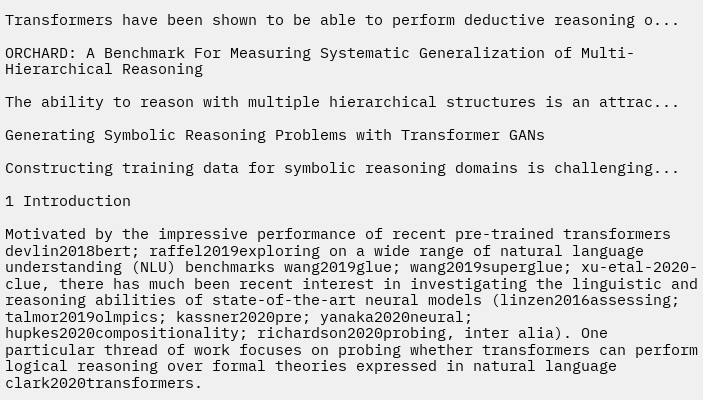Transformers have been shown to be able to perform deductive reasoning o...

ORCHARD: A Benchmark For Measuring Systematic Generalization of Multi-Hierarchical Reasoning

The ability to reason with multiple hierarchical structures is an attrac...

Generating Symbolic Reasoning Problems with Transformer GANs

Constructing training data for symbolic reasoning domains is challenging...

1 Introduction

Motivated by the impressive performance of recent pre-trained transformers devlin2018bert; raffel2019exploring on a wide range of natural language understanding (NLU) benchmarks wang2019glue; wang2019superglue; xu-etal-2020-clue, there has much been recent interest in investigating the linguistic and reasoning abilities of state-of-the-art neural models (linzen2016assessing; talmor2019olmpics; kassner2020pre; yanaka2020neural; hupkes2020compositionality; richardson2020probing, inter alia). One particular thread of work focuses on probing whether transformers can perform logical reasoning over formal theories expressed in natural language clark2020transformers.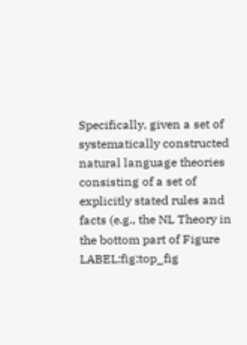Specifically, given a set of systematically constructed natural language theories consisting of a set of explicitly stated rules and facts (e.g., the NL Theory in the bottom part of Figure LABEL:fig:top_fig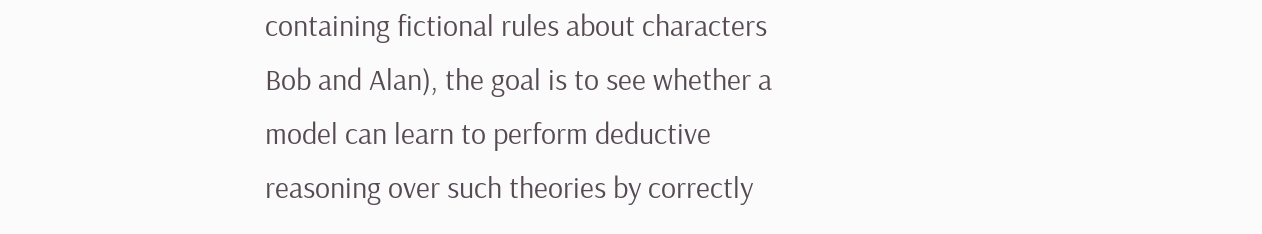containing fictional rules about characters Bob and Alan), the goal is to see whether a model can learn to perform deductive reasoning over such theories by correctly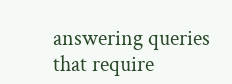answering queries that require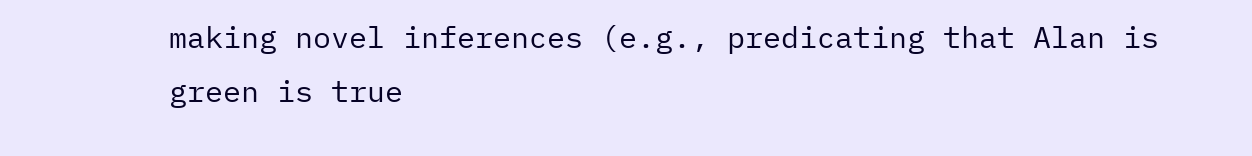making novel inferences (e.g., predicating that Alan is green is true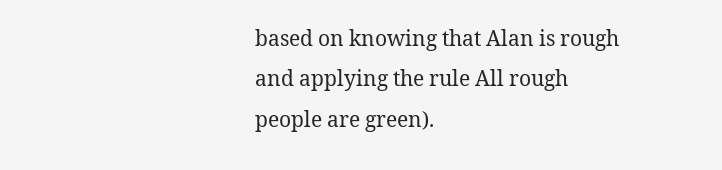based on knowing that Alan is rough and applying the rule All rough people are green).